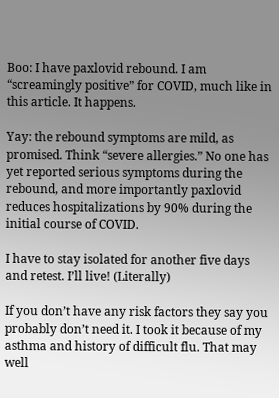Boo: I have paxlovid rebound. I am “screamingly positive” for COVID, much like in this article. It happens.

Yay: the rebound symptoms are mild, as promised. Think “severe allergies.” No one has yet reported serious symptoms during the rebound, and more importantly paxlovid reduces hospitalizations by 90% during the initial course of COVID.

I have to stay isolated for another five days and retest. I’ll live! (Literally)

If you don’t have any risk factors they say you probably don’t need it. I took it because of my asthma and history of difficult flu. That may well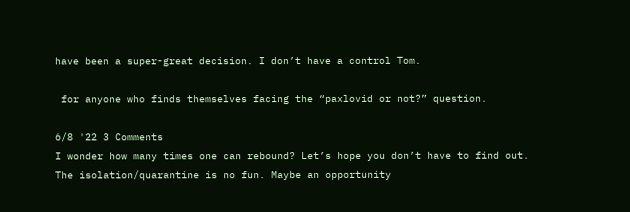have been a super-great decision. I don’t have a control Tom.

 for anyone who finds themselves facing the “paxlovid or not?” question.

6/8 '22 3 Comments
I wonder how many times one can rebound? Let’s hope you don’t have to find out.
The isolation/quarantine is no fun. Maybe an opportunity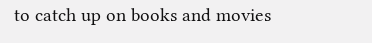to catch up on books and movies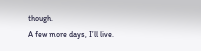though.
A few more days, I’ll live.